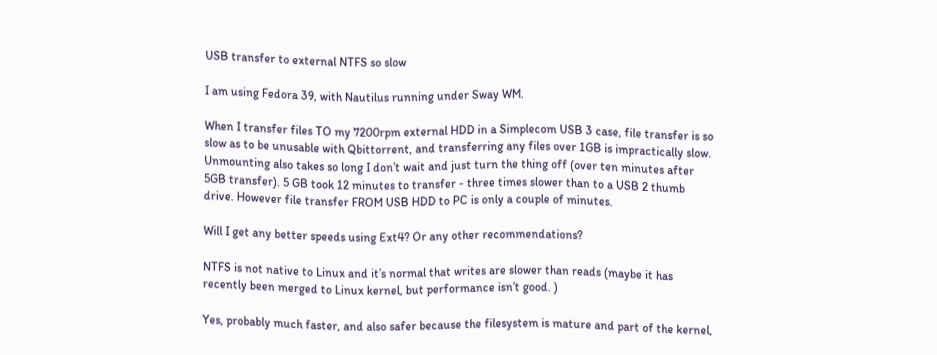USB transfer to external NTFS so slow

I am using Fedora 39, with Nautilus running under Sway WM.

When I transfer files TO my 7200rpm external HDD in a Simplecom USB 3 case, file transfer is so slow as to be unusable with Qbittorrent, and transferring any files over 1GB is impractically slow. Unmounting also takes so long I don’t wait and just turn the thing off (over ten minutes after 5GB transfer). 5 GB took 12 minutes to transfer - three times slower than to a USB 2 thumb drive. However file transfer FROM USB HDD to PC is only a couple of minutes.

Will I get any better speeds using Ext4? Or any other recommendations?

NTFS is not native to Linux and it’s normal that writes are slower than reads (maybe it has recently been merged to Linux kernel, but performance isn’t good. )

Yes, probably much faster, and also safer because the filesystem is mature and part of the kernel,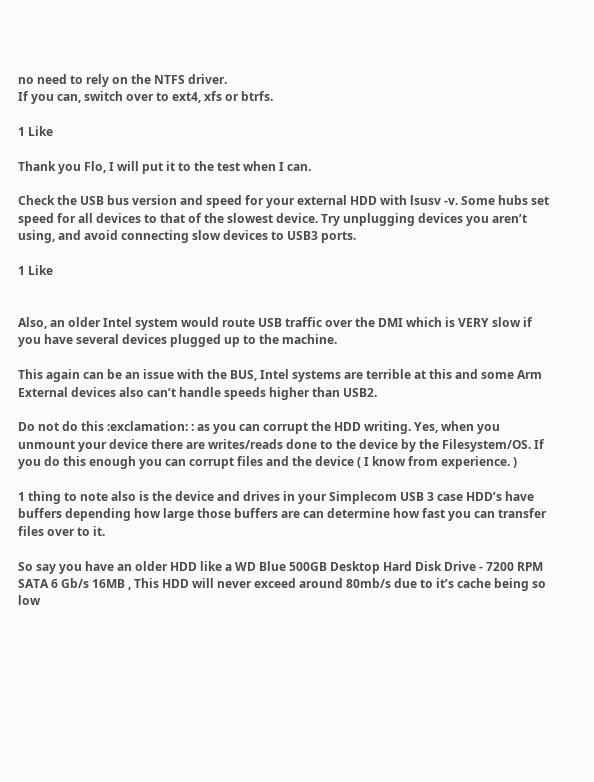no need to rely on the NTFS driver.
If you can, switch over to ext4, xfs or btrfs.

1 Like

Thank you Flo, I will put it to the test when I can.

Check the USB bus version and speed for your external HDD with lsusv -v. Some hubs set speed for all devices to that of the slowest device. Try unplugging devices you aren’t using, and avoid connecting slow devices to USB3 ports.

1 Like


Also, an older Intel system would route USB traffic over the DMI which is VERY slow if you have several devices plugged up to the machine.

This again can be an issue with the BUS, Intel systems are terrible at this and some Arm External devices also can’t handle speeds higher than USB2.

Do not do this :exclamation: : as you can corrupt the HDD writing. Yes, when you unmount your device there are writes/reads done to the device by the Filesystem/OS. If you do this enough you can corrupt files and the device ( I know from experience. )

1 thing to note also is the device and drives in your Simplecom USB 3 case HDD’s have buffers depending how large those buffers are can determine how fast you can transfer files over to it.

So say you have an older HDD like a WD Blue 500GB Desktop Hard Disk Drive - 7200 RPM SATA 6 Gb/s 16MB , This HDD will never exceed around 80mb/s due to it’s cache being so low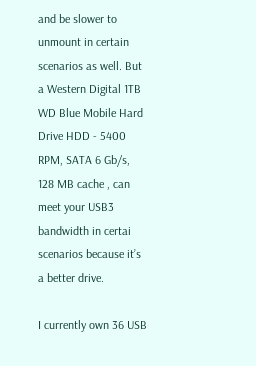and be slower to unmount in certain scenarios as well. But a Western Digital 1TB WD Blue Mobile Hard Drive HDD - 5400 RPM, SATA 6 Gb/s, 128 MB cache , can meet your USB3 bandwidth in certai scenarios because it’s a better drive.

I currently own 36 USB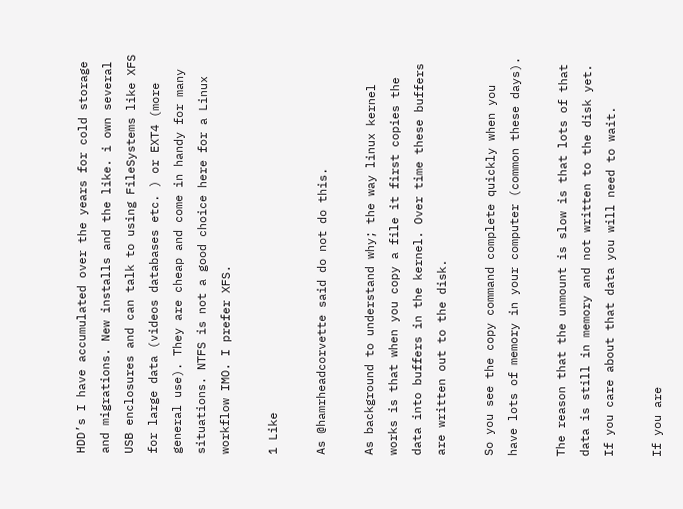HDD’s I have accumulated over the years for cold storage and migrations. New installs and the like. i own several USB enclosures and can talk to using FileSystems like XFS for large data (videos databases etc. ) or EXT4 (more general use). They are cheap and come in handy for many situations. NTFS is not a good choice here for a Linux workflow IMO. I prefer XFS.

1 Like

As @hamrheadcorvette said do not do this.

As background to understand why; the way linux kernel works is that when you copy a file it first copies the data into buffers in the kernel. Over time these buffers are written out to the disk.

So you see the copy command complete quickly when you have lots of memory in your computer (common these days).

The reason that the unmount is slow is that lots of that data is still in memory and not written to the disk yet. If you care about that data you will need to wait.

If you are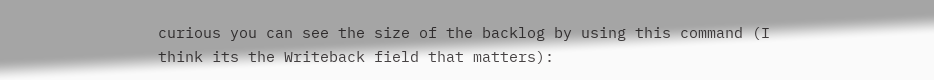curious you can see the size of the backlog by using this command (I think its the Writeback field that matters):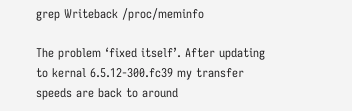grep Writeback /proc/meminfo

The problem ‘fixed itself’. After updating to kernal 6.5.12-300.fc39 my transfer speeds are back to around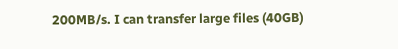200MB/s. I can transfer large files (40GB)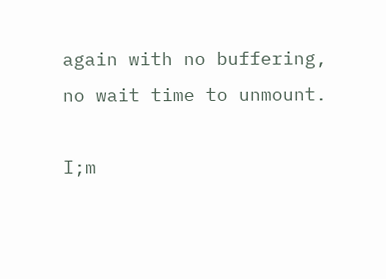again with no buffering, no wait time to unmount.

I;m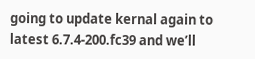going to update kernal again to latest 6.7.4-200.fc39 and we’ll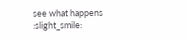see what happens :slight_smile: